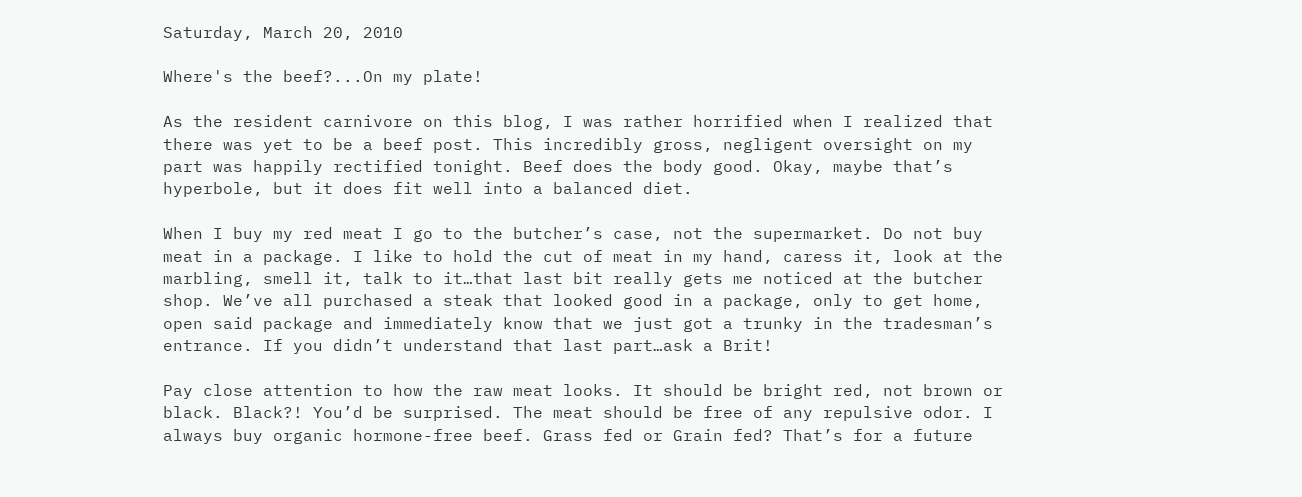Saturday, March 20, 2010

Where's the beef?...On my plate!

As the resident carnivore on this blog, I was rather horrified when I realized that there was yet to be a beef post. This incredibly gross, negligent oversight on my part was happily rectified tonight. Beef does the body good. Okay, maybe that’s hyperbole, but it does fit well into a balanced diet.

When I buy my red meat I go to the butcher’s case, not the supermarket. Do not buy meat in a package. I like to hold the cut of meat in my hand, caress it, look at the marbling, smell it, talk to it…that last bit really gets me noticed at the butcher shop. We’ve all purchased a steak that looked good in a package, only to get home, open said package and immediately know that we just got a trunky in the tradesman’s entrance. If you didn’t understand that last part…ask a Brit!

Pay close attention to how the raw meat looks. It should be bright red, not brown or black. Black?! You’d be surprised. The meat should be free of any repulsive odor. I always buy organic hormone-free beef. Grass fed or Grain fed? That’s for a future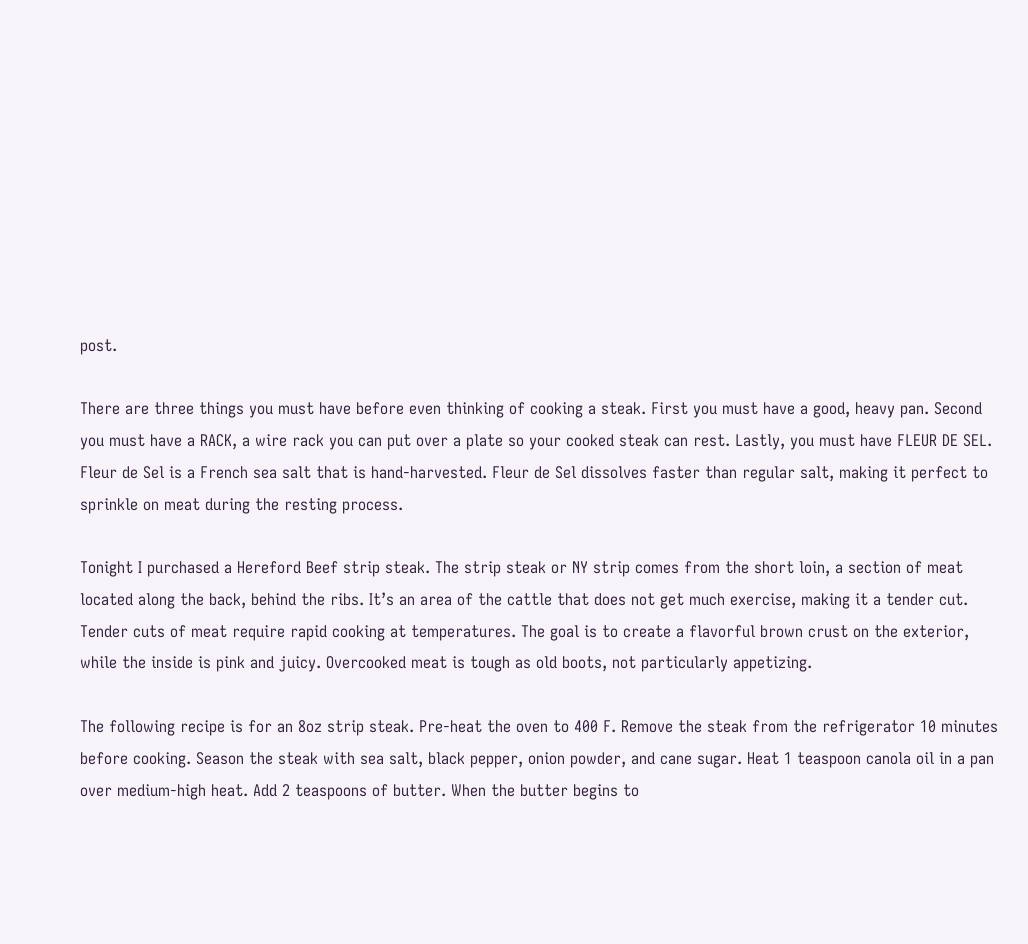post.

There are three things you must have before even thinking of cooking a steak. First you must have a good, heavy pan. Second you must have a RACK, a wire rack you can put over a plate so your cooked steak can rest. Lastly, you must have FLEUR DE SEL. Fleur de Sel is a French sea salt that is hand-harvested. Fleur de Sel dissolves faster than regular salt, making it perfect to sprinkle on meat during the resting process.

Tonight I purchased a Hereford Beef strip steak. The strip steak or NY strip comes from the short loin, a section of meat located along the back, behind the ribs. It’s an area of the cattle that does not get much exercise, making it a tender cut. Tender cuts of meat require rapid cooking at temperatures. The goal is to create a flavorful brown crust on the exterior, while the inside is pink and juicy. Overcooked meat is tough as old boots, not particularly appetizing.

The following recipe is for an 8oz strip steak. Pre-heat the oven to 400 F. Remove the steak from the refrigerator 10 minutes before cooking. Season the steak with sea salt, black pepper, onion powder, and cane sugar. Heat 1 teaspoon canola oil in a pan over medium-high heat. Add 2 teaspoons of butter. When the butter begins to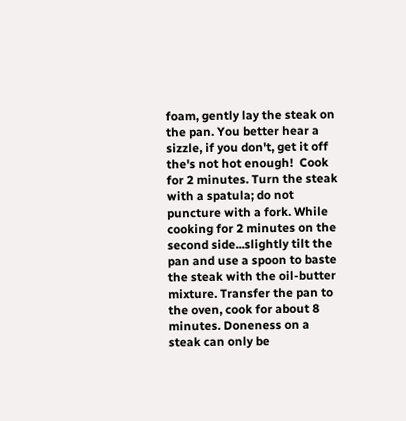foam, gently lay the steak on the pan. You better hear a sizzle, if you don't, get it off the's not hot enough!  Cook for 2 minutes. Turn the steak with a spatula; do not puncture with a fork. While cooking for 2 minutes on the second side...slightly tilt the pan and use a spoon to baste the steak with the oil-butter mixture. Transfer the pan to the oven, cook for about 8 minutes. Doneness on a steak can only be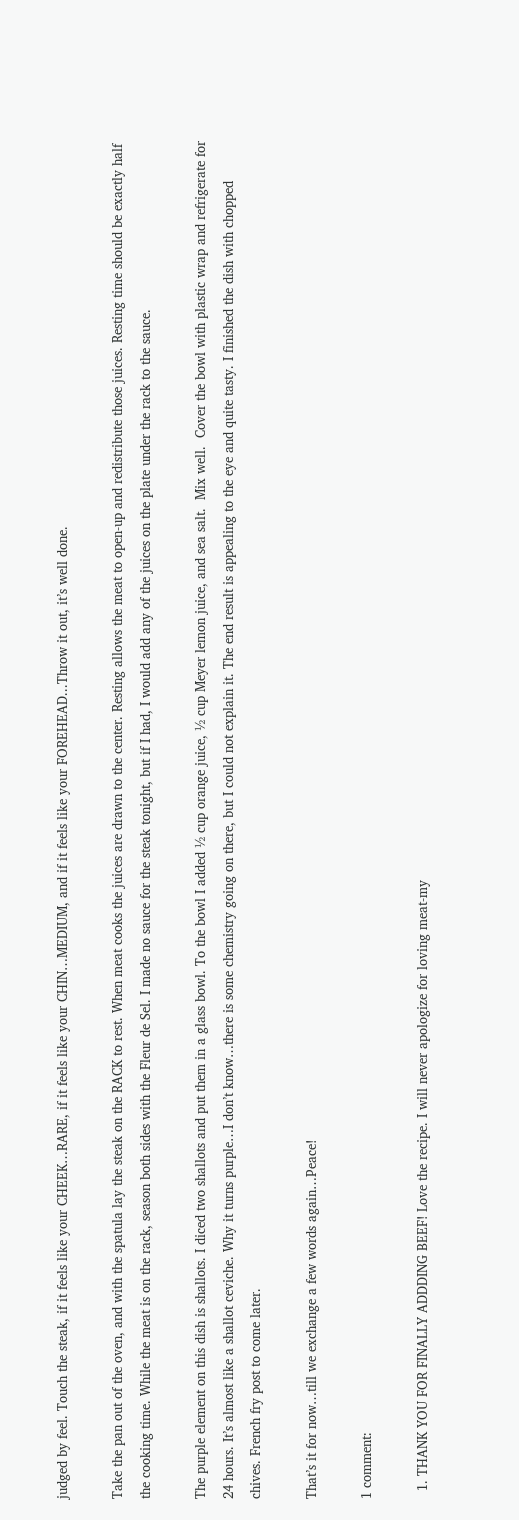judged by feel. Touch the steak, if it feels like your CHEEK…RARE, if it feels like your CHIN…MEDIUM, and if it feels like your FOREHEAD...Throw it out, it’s well done.

Take the pan out of the oven, and with the spatula lay the steak on the RACK to rest. When meat cooks the juices are drawn to the center. Resting allows the meat to open-up and redistribute those juices. Resting time should be exactly half the cooking time. While the meat is on the rack, season both sides with the Fleur de Sel. I made no sauce for the steak tonight, but if I had, I would add any of the juices on the plate under the rack to the sauce.

The purple element on this dish is shallots. I diced two shallots and put them in a glass bowl. To the bowl I added ½ cup orange juice, ½ cup Meyer lemon juice, and sea salt.  Mix well.  Cover the bowl with plastic wrap and refrigerate for 24 hours. It’s almost like a shallot ceviche. Why it turns purple…I don’t know…there is some chemistry going on there, but I could not explain it. The end result is appealing to the eye and quite tasty. I finished the dish with chopped chives. French fry post to come later.

That’s it for now…till we exchange a few words again…Peace!

1 comment:

  1. THANK YOU FOR FINALLY ADDDING BEEF! Love the recipe. I will never apologize for loving meat-my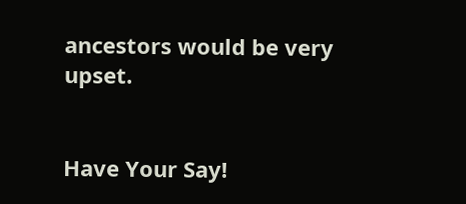ancestors would be very upset.


Have Your Say!